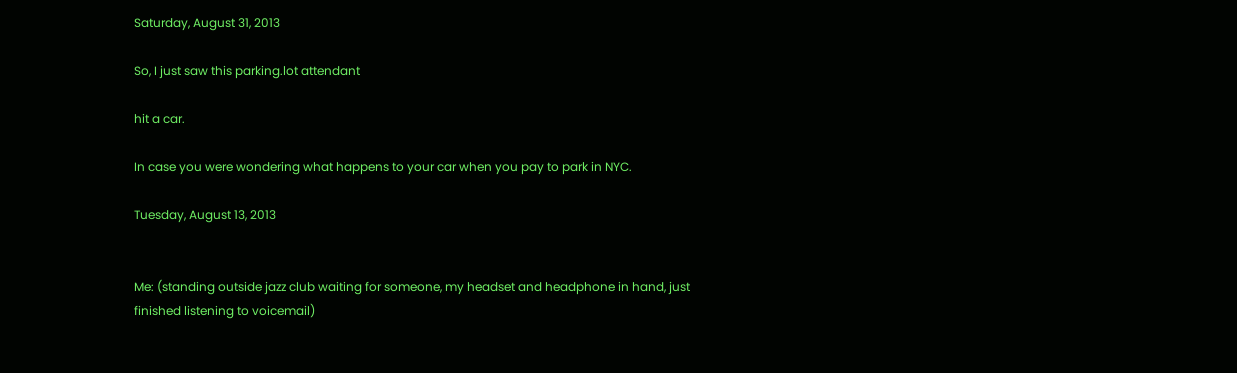Saturday, August 31, 2013

So, I just saw this parking.lot attendant

hit a car.

In case you were wondering what happens to your car when you pay to park in NYC.

Tuesday, August 13, 2013


Me: (standing outside jazz club waiting for someone, my headset and headphone in hand, just finished listening to voicemail)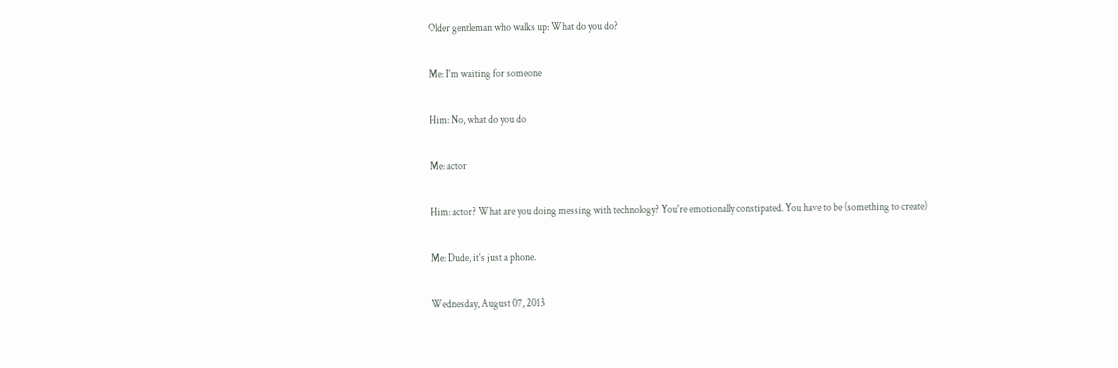Older gentleman who walks up: What do you do?

Me: I'm waiting for someone

Him: No, what do you do

Me: actor

Him: actor? What are you doing messing with technology? You're emotionally constipated. You have to be (something to create)

Me: Dude, it's just a phone.

Wednesday, August 07, 2013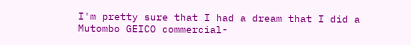I'm pretty sure that I had a dream that I did a Mutombo GEICO commercial-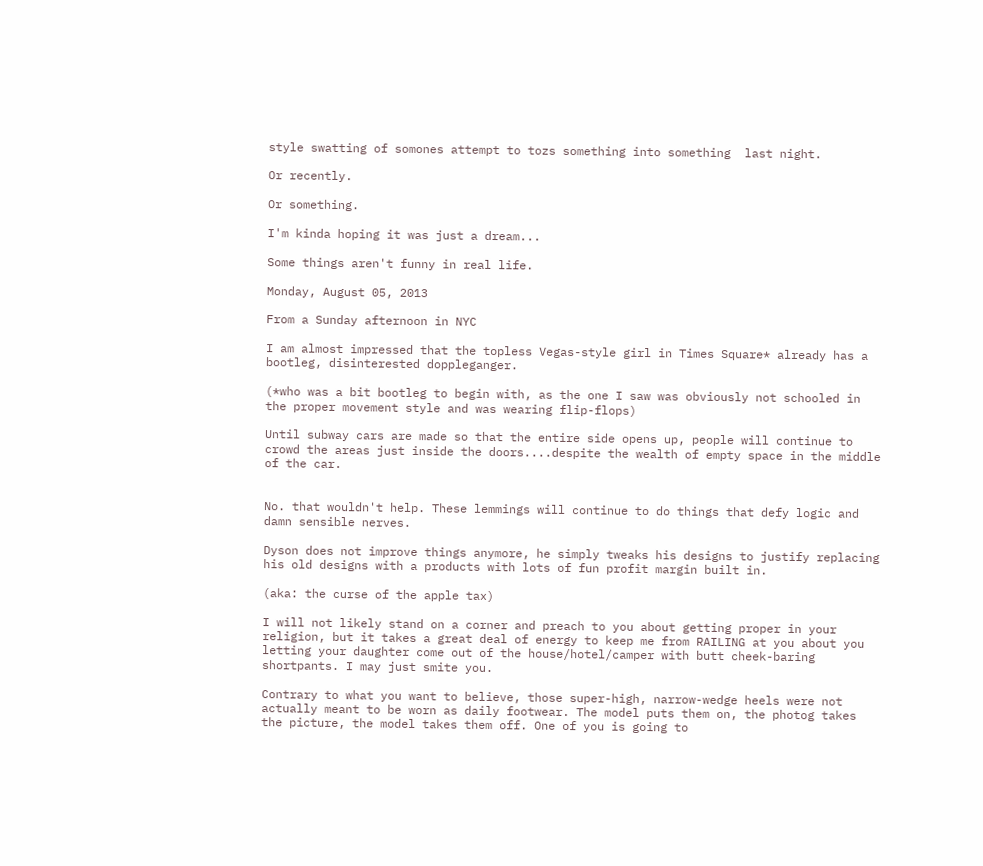style swatting of somones attempt to tozs something into something  last night.

Or recently.

Or something.

I'm kinda hoping it was just a dream...

Some things aren't funny in real life.

Monday, August 05, 2013

From a Sunday afternoon in NYC

I am almost impressed that the topless Vegas-style girl in Times Square* already has a bootleg, disinterested doppleganger.

(*who was a bit bootleg to begin with, as the one I saw was obviously not schooled in the proper movement style and was wearing flip-flops)

Until subway cars are made so that the entire side opens up, people will continue to crowd the areas just inside the doors....despite the wealth of empty space in the middle of the car.


No. that wouldn't help. These lemmings will continue to do things that defy logic and damn sensible nerves.

Dyson does not improve things anymore, he simply tweaks his designs to justify replacing his old designs with a products with lots of fun profit margin built in.

(aka: the curse of the apple tax)

I will not likely stand on a corner and preach to you about getting proper in your religion, but it takes a great deal of energy to keep me from RAILING at you about you letting your daughter come out of the house/hotel/camper with butt cheek-baring shortpants. I may just smite you.

Contrary to what you want to believe, those super-high, narrow-wedge heels were not actually meant to be worn as daily footwear. The model puts them on, the photog takes the picture, the model takes them off. One of you is going to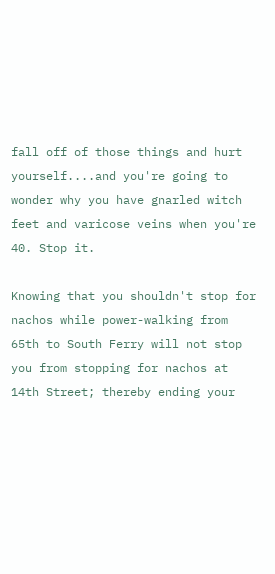fall off of those things and hurt yourself....and you're going to wonder why you have gnarled witch feet and varicose veins when you're 40. Stop it.

Knowing that you shouldn't stop for nachos while power-walking from 65th to South Ferry will not stop you from stopping for nachos at 14th Street; thereby ending your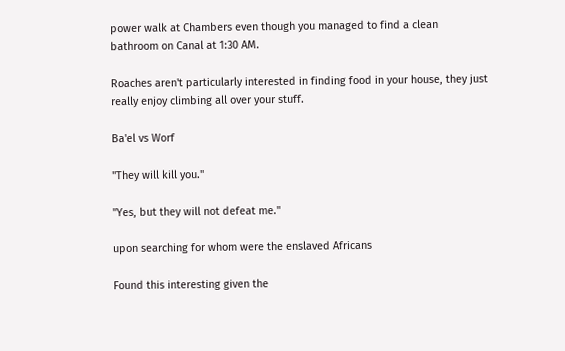power walk at Chambers even though you managed to find a clean bathroom on Canal at 1:30 AM.

Roaches aren't particularly interested in finding food in your house, they just really enjoy climbing all over your stuff.

Ba'el vs Worf

"They will kill you."

"Yes, but they will not defeat me."

upon searching for whom were the enslaved Africans

Found this interesting given the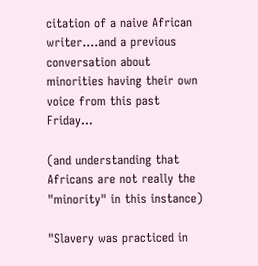citation of a naive African writer....and a previous conversation about minorities having their own voice from this past Friday...

(and understanding that Africans are not really the "minority" in this instance)

"Slavery was practiced in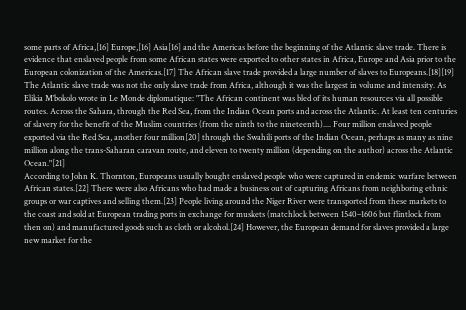some parts of Africa,[16] Europe,[16] Asia[16] and the Americas before the beginning of the Atlantic slave trade. There is evidence that enslaved people from some African states were exported to other states in Africa, Europe and Asia prior to the European colonization of the Americas.[17] The African slave trade provided a large number of slaves to Europeans.[18][19]
The Atlantic slave trade was not the only slave trade from Africa, although it was the largest in volume and intensity. As Elikia M’bokolo wrote in Le Monde diplomatique: "The African continent was bled of its human resources via all possible routes. Across the Sahara, through the Red Sea, from the Indian Ocean ports and across the Atlantic. At least ten centuries of slavery for the benefit of the Muslim countries (from the ninth to the nineteenth).... Four million enslaved people exported via the Red Sea, another four million[20] through the Swahili ports of the Indian Ocean, perhaps as many as nine million along the trans-Saharan caravan route, and eleven to twenty million (depending on the author) across the Atlantic Ocean."[21]
According to John K. Thornton, Europeans usually bought enslaved people who were captured in endemic warfare between African states.[22] There were also Africans who had made a business out of capturing Africans from neighboring ethnic groups or war captives and selling them.[23] People living around the Niger River were transported from these markets to the coast and sold at European trading ports in exchange for muskets (matchlock between 1540–1606 but flintlock from then on) and manufactured goods such as cloth or alcohol.[24] However, the European demand for slaves provided a large new market for the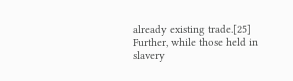already existing trade.[25] Further, while those held in slavery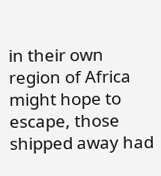in their own region of Africa might hope to escape, those shipped away had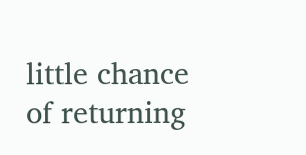little chance of returning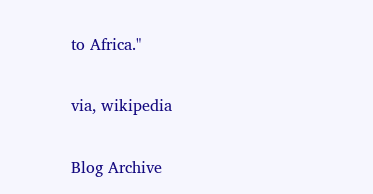to Africa."

via, wikipedia

Blog Archive